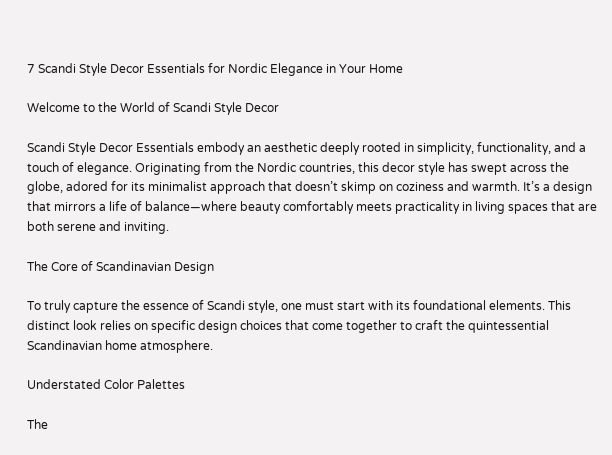7 Scandi Style Decor Essentials for Nordic Elegance in Your Home

Welcome to the World of Scandi Style Decor

Scandi Style Decor Essentials embody an aesthetic deeply rooted in simplicity, functionality, and a touch of elegance. Originating from the Nordic countries, this decor style has swept across the globe, adored for its minimalist approach that doesn’t skimp on coziness and warmth. It’s a design that mirrors a life of balance—where beauty comfortably meets practicality in living spaces that are both serene and inviting.

The Core of Scandinavian Design

To truly capture the essence of Scandi style, one must start with its foundational elements. This distinct look relies on specific design choices that come together to craft the quintessential Scandinavian home atmosphere.

Understated Color Palettes

The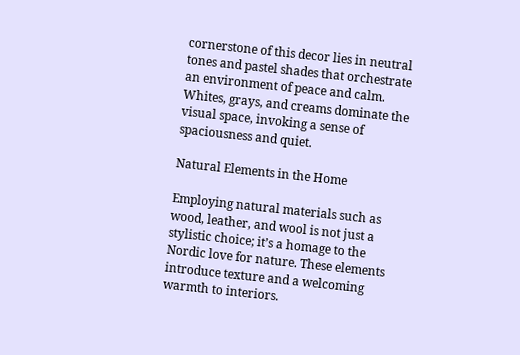cornerstone of this decor lies in neutral tones and pastel shades that orchestrate an environment of peace and calm. Whites, grays, and creams dominate the visual space, invoking a sense of spaciousness and quiet.

Natural Elements in the Home

Employing natural materials such as wood, leather, and wool is not just a stylistic choice; it’s a homage to the Nordic love for nature. These elements introduce texture and a welcoming warmth to interiors.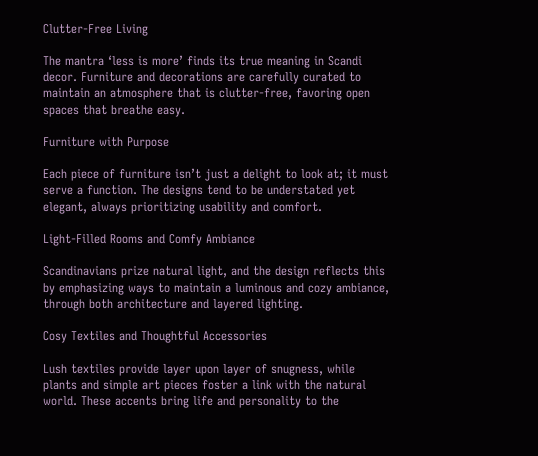Clutter-Free Living

The mantra ‘less is more’ finds its true meaning in Scandi decor. Furniture and decorations are carefully curated to maintain an atmosphere that is clutter-free, favoring open spaces that breathe easy.

Furniture with Purpose

Each piece of furniture isn’t just a delight to look at; it must serve a function. The designs tend to be understated yet elegant, always prioritizing usability and comfort.

Light-Filled Rooms and Comfy Ambiance

Scandinavians prize natural light, and the design reflects this by emphasizing ways to maintain a luminous and cozy ambiance, through both architecture and layered lighting.

Cosy Textiles and Thoughtful Accessories

Lush textiles provide layer upon layer of snugness, while plants and simple art pieces foster a link with the natural world. These accents bring life and personality to the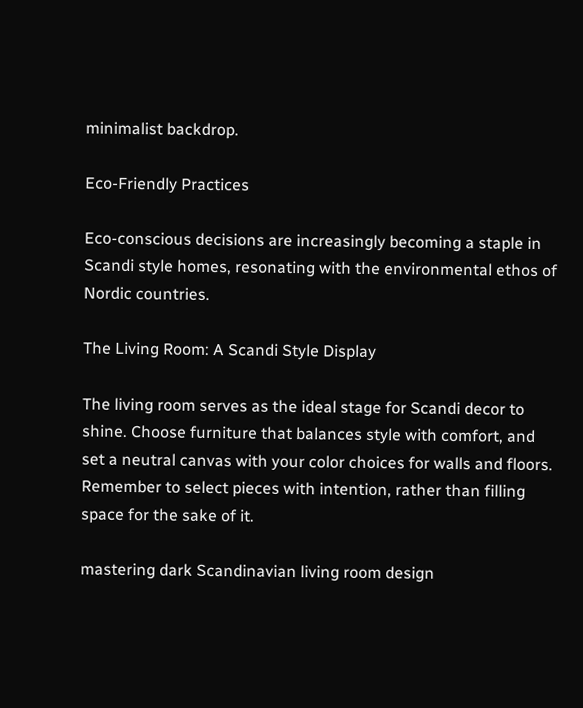minimalist backdrop.

Eco-Friendly Practices

Eco-conscious decisions are increasingly becoming a staple in Scandi style homes, resonating with the environmental ethos of Nordic countries.

The Living Room: A Scandi Style Display

The living room serves as the ideal stage for Scandi decor to shine. Choose furniture that balances style with comfort, and set a neutral canvas with your color choices for walls and floors. Remember to select pieces with intention, rather than filling space for the sake of it.

mastering dark Scandinavian living room design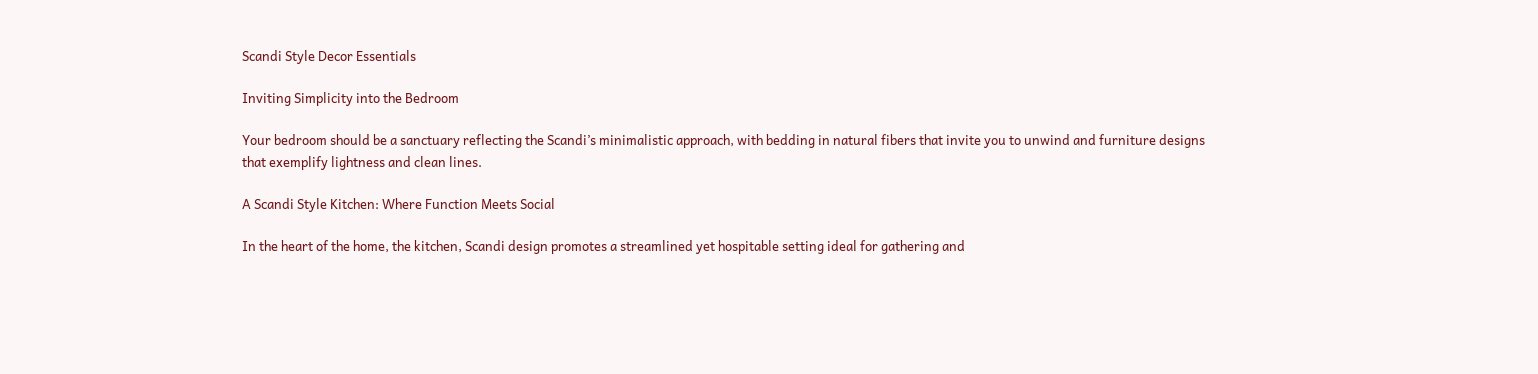Scandi Style Decor Essentials

Inviting Simplicity into the Bedroom

Your bedroom should be a sanctuary reflecting the Scandi’s minimalistic approach, with bedding in natural fibers that invite you to unwind and furniture designs that exemplify lightness and clean lines.

A Scandi Style Kitchen: Where Function Meets Social

In the heart of the home, the kitchen, Scandi design promotes a streamlined yet hospitable setting ideal for gathering and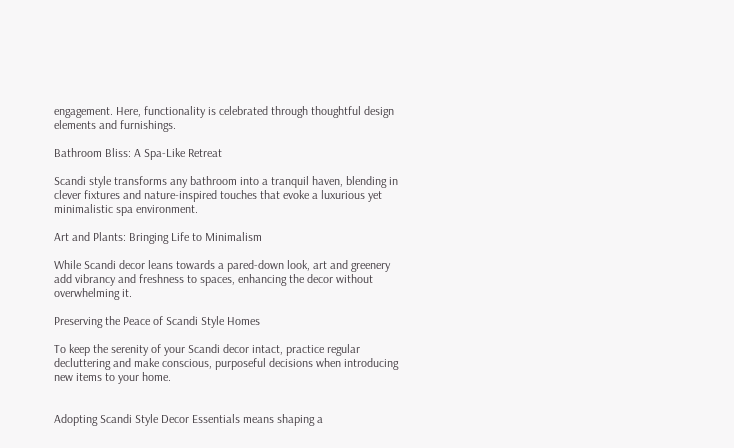engagement. Here, functionality is celebrated through thoughtful design elements and furnishings.

Bathroom Bliss: A Spa-Like Retreat

Scandi style transforms any bathroom into a tranquil haven, blending in clever fixtures and nature-inspired touches that evoke a luxurious yet minimalistic spa environment.

Art and Plants: Bringing Life to Minimalism

While Scandi decor leans towards a pared-down look, art and greenery add vibrancy and freshness to spaces, enhancing the decor without overwhelming it.

Preserving the Peace of Scandi Style Homes

To keep the serenity of your Scandi decor intact, practice regular decluttering and make conscious, purposeful decisions when introducing new items to your home.


Adopting Scandi Style Decor Essentials means shaping a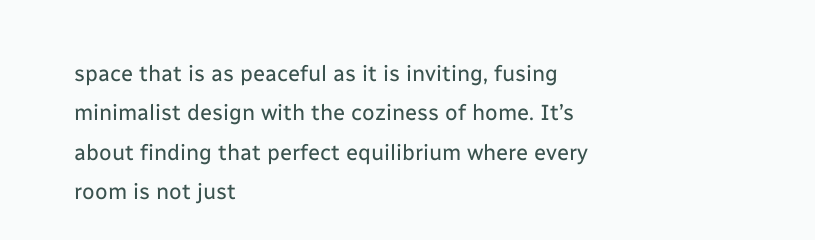space that is as peaceful as it is inviting, fusing minimalist design with the coziness of home. It’s about finding that perfect equilibrium where every room is not just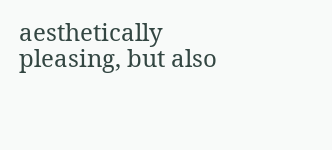aesthetically pleasing, but also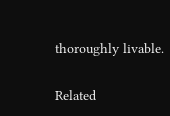thoroughly livable.

Related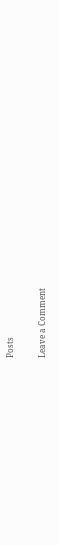Posts

Leave a Comment